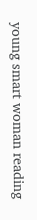young smart woman reading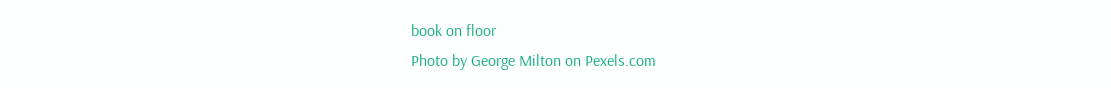book on floor
Photo by George Milton on Pexels.com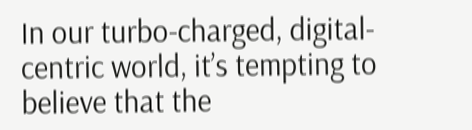In our turbo-charged, digital-centric world, it’s tempting to believe that the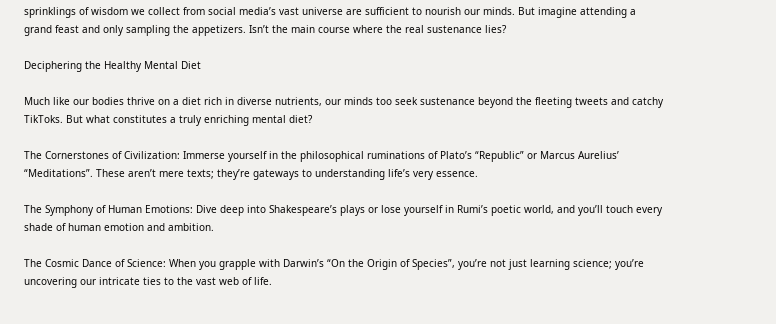sprinklings of wisdom we collect from social media’s vast universe are sufficient to nourish our minds. But imagine attending a grand feast and only sampling the appetizers. Isn’t the main course where the real sustenance lies?

Deciphering the Healthy Mental Diet

Much like our bodies thrive on a diet rich in diverse nutrients, our minds too seek sustenance beyond the fleeting tweets and catchy TikToks. But what constitutes a truly enriching mental diet?

The Cornerstones of Civilization: Immerse yourself in the philosophical ruminations of Plato’s “Republic” or Marcus Aurelius’ “Meditations”. These aren’t mere texts; they’re gateways to understanding life’s very essence.

The Symphony of Human Emotions: Dive deep into Shakespeare’s plays or lose yourself in Rumi’s poetic world, and you’ll touch every shade of human emotion and ambition.

The Cosmic Dance of Science: When you grapple with Darwin’s “On the Origin of Species”, you’re not just learning science; you’re uncovering our intricate ties to the vast web of life.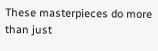These masterpieces do more than just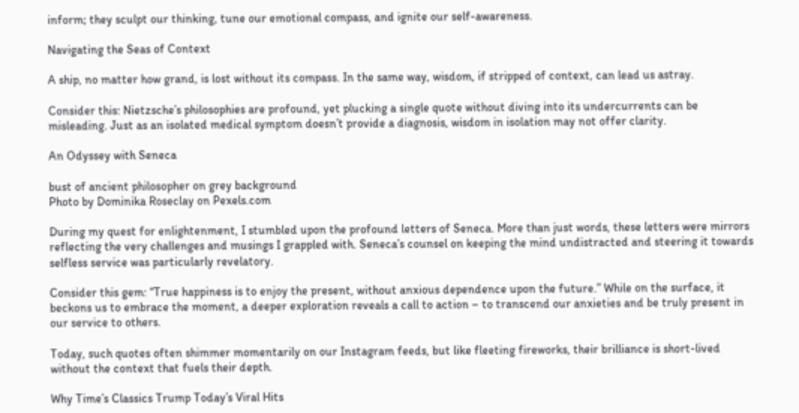inform; they sculpt our thinking, tune our emotional compass, and ignite our self-awareness.

Navigating the Seas of Context

A ship, no matter how grand, is lost without its compass. In the same way, wisdom, if stripped of context, can lead us astray.

Consider this: Nietzsche’s philosophies are profound, yet plucking a single quote without diving into its undercurrents can be misleading. Just as an isolated medical symptom doesn’t provide a diagnosis, wisdom in isolation may not offer clarity.

An Odyssey with Seneca

bust of ancient philosopher on grey background
Photo by Dominika Roseclay on Pexels.com

During my quest for enlightenment, I stumbled upon the profound letters of Seneca. More than just words, these letters were mirrors reflecting the very challenges and musings I grappled with. Seneca’s counsel on keeping the mind undistracted and steering it towards selfless service was particularly revelatory.

Consider this gem: “True happiness is to enjoy the present, without anxious dependence upon the future.” While on the surface, it beckons us to embrace the moment, a deeper exploration reveals a call to action – to transcend our anxieties and be truly present in our service to others.

Today, such quotes often shimmer momentarily on our Instagram feeds, but like fleeting fireworks, their brilliance is short-lived without the context that fuels their depth.

Why Time’s Classics Trump Today’s Viral Hits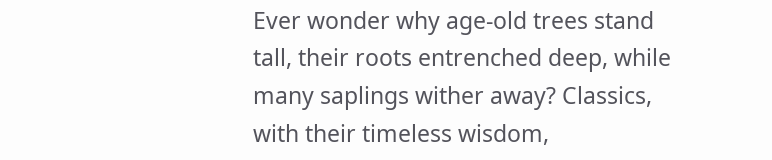Ever wonder why age-old trees stand tall, their roots entrenched deep, while many saplings wither away? Classics, with their timeless wisdom,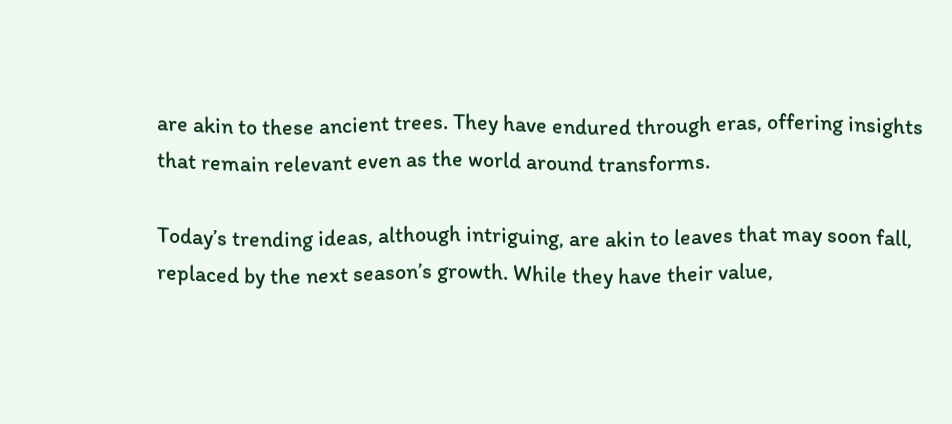are akin to these ancient trees. They have endured through eras, offering insights that remain relevant even as the world around transforms.

Today’s trending ideas, although intriguing, are akin to leaves that may soon fall, replaced by the next season’s growth. While they have their value,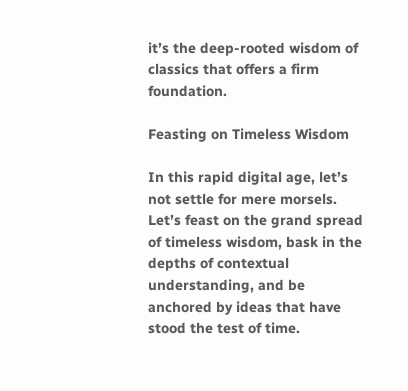it’s the deep-rooted wisdom of classics that offers a firm foundation.

Feasting on Timeless Wisdom

In this rapid digital age, let’s not settle for mere morsels. Let’s feast on the grand spread of timeless wisdom, bask in the depths of contextual understanding, and be anchored by ideas that have stood the test of time.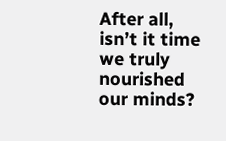After all, isn’t it time we truly nourished our minds?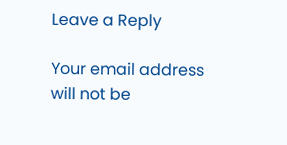Leave a Reply

Your email address will not be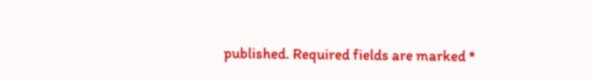published. Required fields are marked *